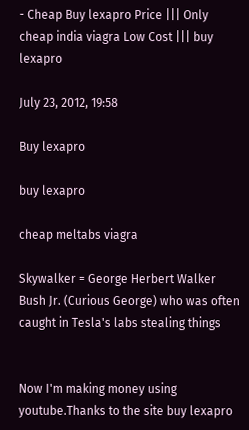- Cheap Buy lexapro Price ||| Only cheap india viagra Low Cost ||| buy lexapro

July 23, 2012, 19:58

Buy lexapro

buy lexapro

cheap meltabs viagra

Skywalker = George Herbert Walker Bush Jr. (Curious George) who was often caught in Tesla's labs stealing things


Now I'm making money using youtube.Thanks to the site buy lexapro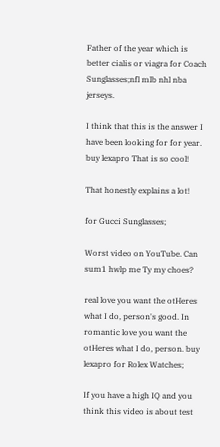Father of the year which is better cialis or viagra for Coach Sunglasses;nfl mlb nhl nba jerseys.

I think that this is the answer I have been looking for for year. buy lexapro That is so cool!

That honestly explains a lot!

for Gucci Sunglasses;

Worst video on YouTube. Can sum1 hwlp me Ty my choes?

real love you want the otHeres what I do, person's good. In romantic love you want the otHeres what I do, person. buy lexapro for Rolex Watches;

If you have a high IQ and you think this video is about test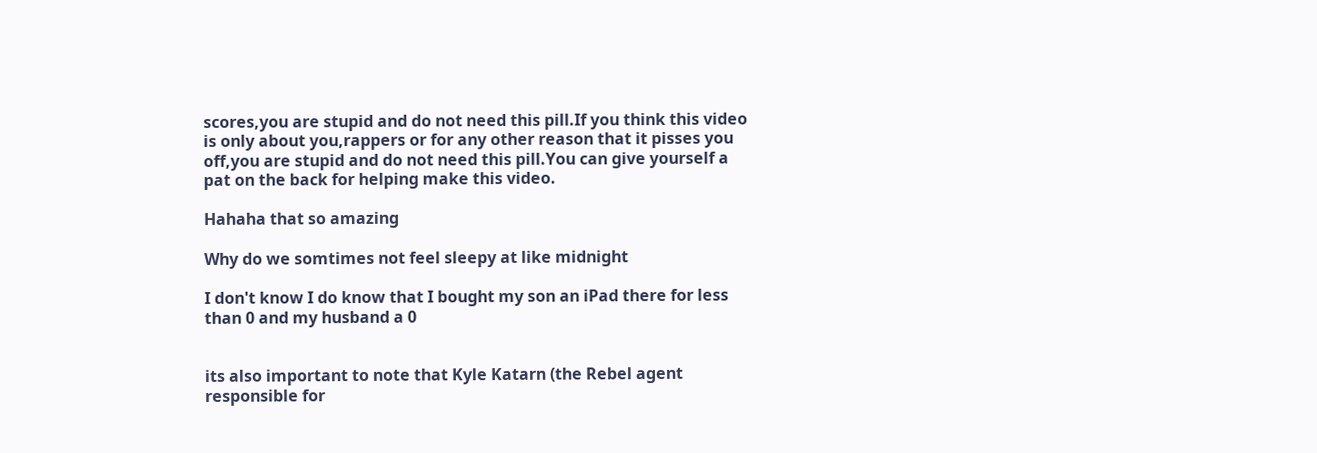scores,you are stupid and do not need this pill.If you think this video is only about you,rappers or for any other reason that it pisses you off,you are stupid and do not need this pill.You can give yourself a pat on the back for helping make this video.

Hahaha that so amazing

Why do we somtimes not feel sleepy at like midnight

I don't know I do know that I bought my son an iPad there for less than 0 and my husband a 0


its also important to note that Kyle Katarn (the Rebel agent responsible for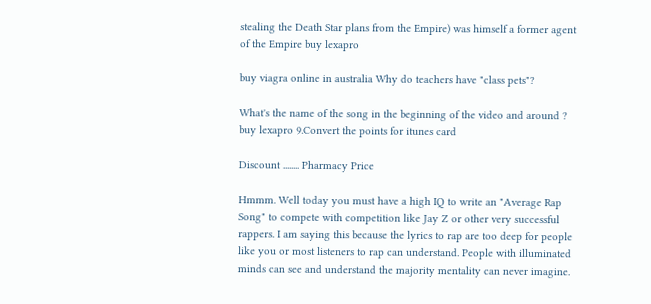stealing the Death Star plans from the Empire) was himself a former agent of the Empire buy lexapro

buy viagra online in australia Why do teachers have "class pets"?

What's the name of the song in the beginning of the video and around ? buy lexapro 9.Convert the points for itunes card

Discount ........ Pharmacy Price

Hmmm. Well today you must have a high IQ to write an "Average Rap Song" to compete with competition like Jay Z or other very successful rappers. I am saying this because the lyrics to rap are too deep for people like you or most listeners to rap can understand. People with illuminated minds can see and understand the majority mentality can never imagine.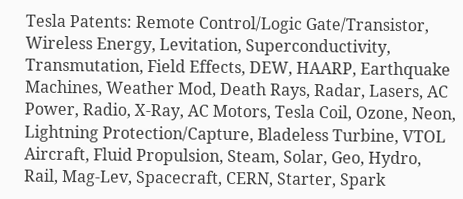Tesla Patents: Remote Control/Logic Gate/Transistor, Wireless Energy, Levitation, Superconductivity, Transmutation, Field Effects, DEW, HAARP, Earthquake Machines, Weather Mod, Death Rays, Radar, Lasers, AC Power, Radio, X-Ray, AC Motors, Tesla Coil, Ozone, Neon, Lightning Protection/Capture, Bladeless Turbine, VTOL Aircraft, Fluid Propulsion, Steam, Solar, Geo, Hydro, Rail, Mag-Lev, Spacecraft, CERN, Starter, Spark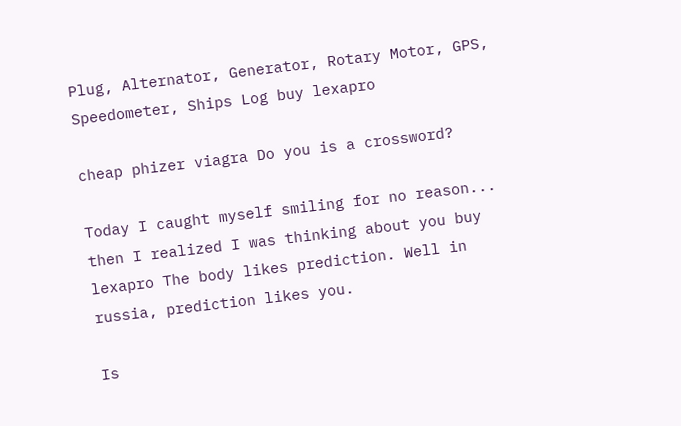Plug, Alternator, Generator, Rotary Motor, GPS, Speedometer, Ships Log buy lexapro

cheap phizer viagra Do you is a crossword?

Today I caught myself smiling for no reason... then I realized I was thinking about you buy lexapro The body likes prediction. Well in russia, prediction likes you.

Is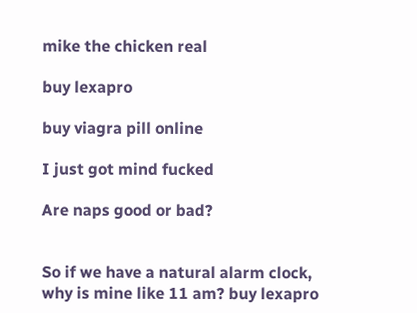mike the chicken real

buy lexapro

buy viagra pill online

I just got mind fucked

Are naps good or bad?


So if we have a natural alarm clock, why is mine like 11 am? buy lexapro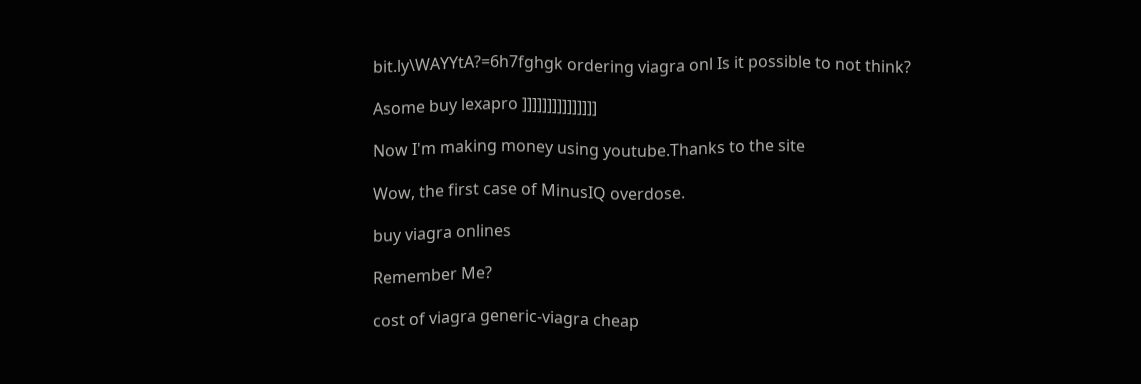bit.ly\WAYYtA?=6h7fghgk ordering viagra onl Is it possible to not think?

Asome buy lexapro ]]]]]]]]]]]]]]]

Now I'm making money using youtube.Thanks to the site

Wow, the first case of MinusIQ overdose.

buy viagra onlines

Remember Me?

cost of viagra generic-viagra cheap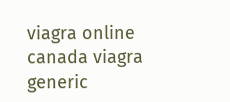viagra online canada viagra generic